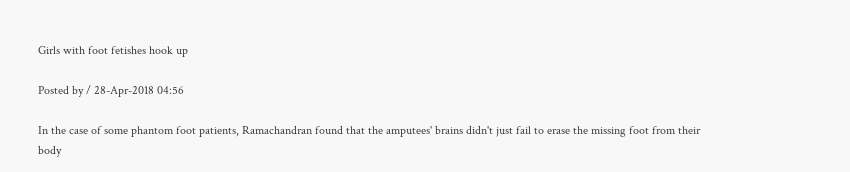Girls with foot fetishes hook up

Posted by / 28-Apr-2018 04:56

In the case of some phantom foot patients, Ramachandran found that the amputees' brains didn't just fail to erase the missing foot from their body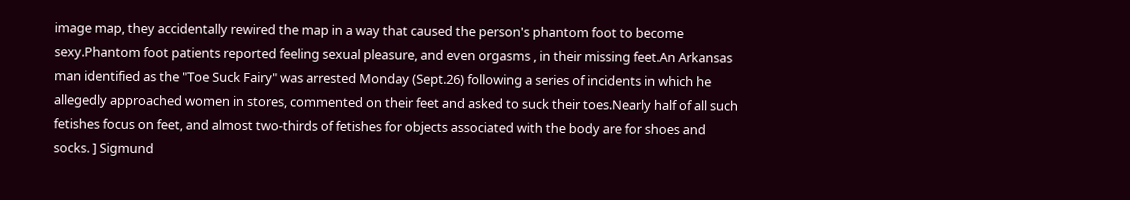image map, they accidentally rewired the map in a way that caused the person's phantom foot to become sexy.Phantom foot patients reported feeling sexual pleasure, and even orgasms , in their missing feet.An Arkansas man identified as the "Toe Suck Fairy" was arrested Monday (Sept.26) following a series of incidents in which he allegedly approached women in stores, commented on their feet and asked to suck their toes.Nearly half of all such fetishes focus on feet, and almost two-thirds of fetishes for objects associated with the body are for shoes and socks. ] Sigmund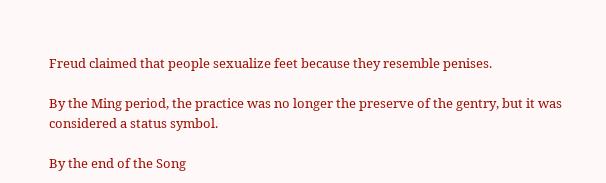Freud claimed that people sexualize feet because they resemble penises.

By the Ming period, the practice was no longer the preserve of the gentry, but it was considered a status symbol.

By the end of the Song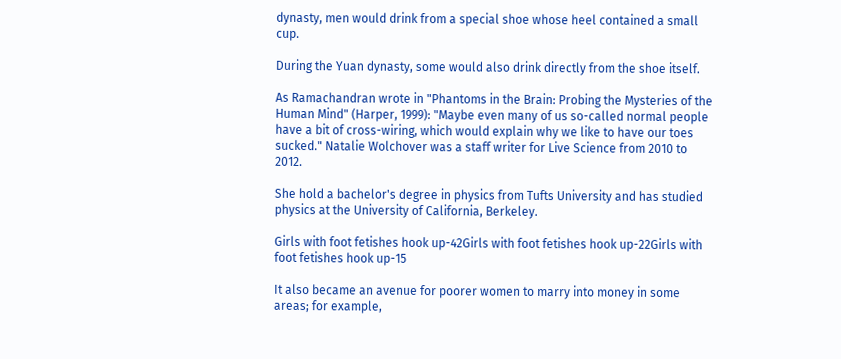dynasty, men would drink from a special shoe whose heel contained a small cup.

During the Yuan dynasty, some would also drink directly from the shoe itself.

As Ramachandran wrote in "Phantoms in the Brain: Probing the Mysteries of the Human Mind" (Harper, 1999): "Maybe even many of us so-called normal people have a bit of cross-wiring, which would explain why we like to have our toes sucked." Natalie Wolchover was a staff writer for Live Science from 2010 to 2012.

She hold a bachelor's degree in physics from Tufts University and has studied physics at the University of California, Berkeley.

Girls with foot fetishes hook up-42Girls with foot fetishes hook up-22Girls with foot fetishes hook up-15

It also became an avenue for poorer women to marry into money in some areas; for example,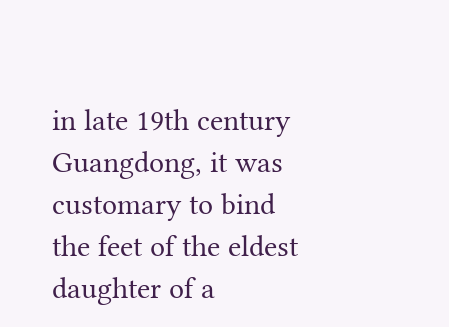in late 19th century Guangdong, it was customary to bind the feet of the eldest daughter of a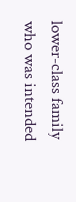lower-class family who was intended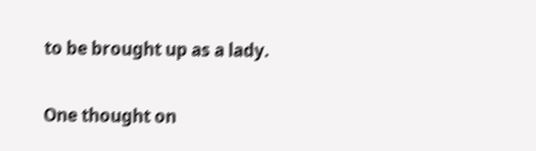to be brought up as a lady.

One thought on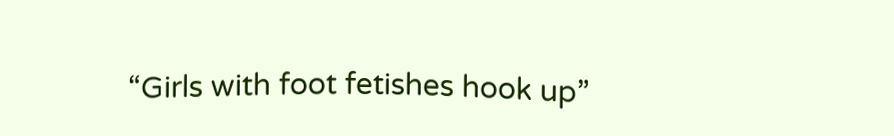“Girls with foot fetishes hook up”